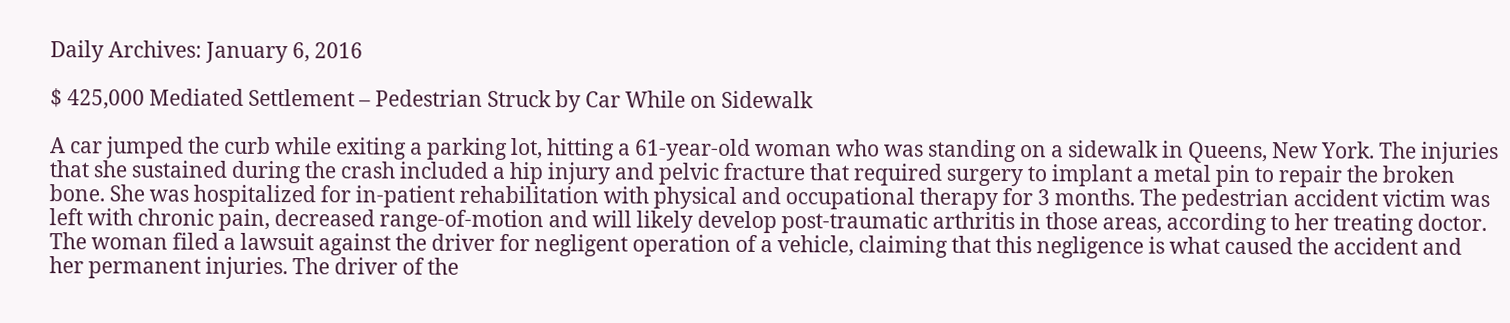Daily Archives: January 6, 2016

$ 425,000 Mediated Settlement – Pedestrian Struck by Car While on Sidewalk

A car jumped the curb while exiting a parking lot, hitting a 61-year-old woman who was standing on a sidewalk in Queens, New York. The injuries that she sustained during the crash included a hip injury and pelvic fracture that required surgery to implant a metal pin to repair the broken bone. She was hospitalized for in-patient rehabilitation with physical and occupational therapy for 3 months. The pedestrian accident victim was left with chronic pain, decreased range-of-motion and will likely develop post-traumatic arthritis in those areas, according to her treating doctor. The woman filed a lawsuit against the driver for negligent operation of a vehicle, claiming that this negligence is what caused the accident and her permanent injuries. The driver of the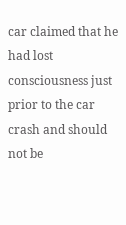car claimed that he had lost consciousness just prior to the car crash and should not be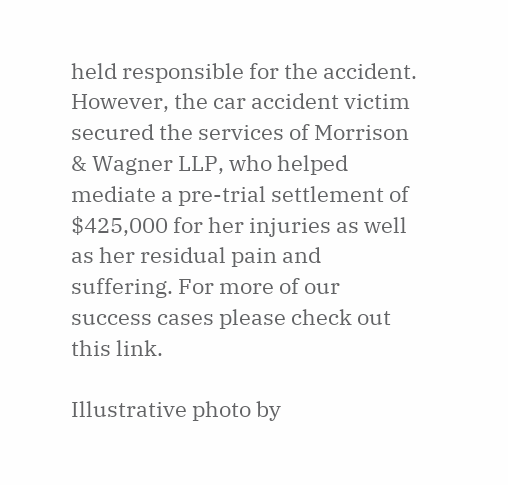held responsible for the accident. However, the car accident victim secured the services of Morrison & Wagner LLP, who helped mediate a pre-trial settlement of $425,000 for her injuries as well as her residual pain and suffering. For more of our success cases please check out this link.

Illustrative photo by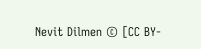Nevit Dilmen © [CC BY-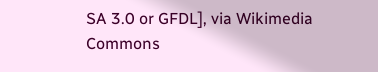SA 3.0 or GFDL], via Wikimedia Commons